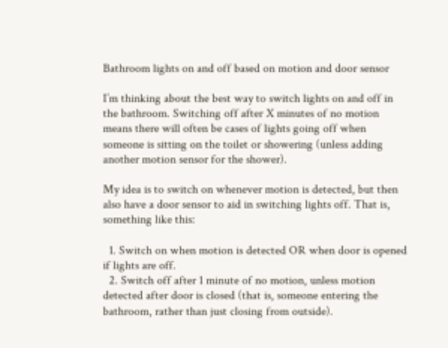Bathroom lights on and off based on motion and door sensor

I’m thinking about the best way to switch lights on and off in the bathroom. Switching off after X minutes of no motion means there will often be cases of lights going off when someone is sitting on the toilet or showering (unless adding another motion sensor for the shower).

My idea is to switch on whenever motion is detected, but then also have a door sensor to aid in switching lights off. That is, something like this:

  1. Switch on when motion is detected OR when door is opened if lights are off.
  2. Switch off after 1 minute of no motion, unless motion detected after door is closed (that is, someone entering the bathroom, rather than just closing from outside).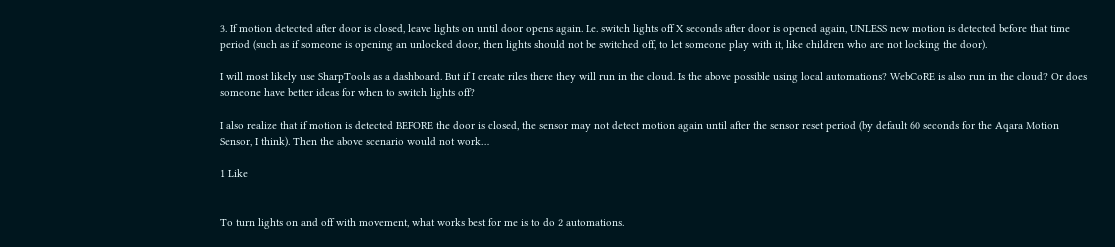3. If motion detected after door is closed, leave lights on until door opens again. I.e. switch lights off X seconds after door is opened again, UNLESS new motion is detected before that time period (such as if someone is opening an unlocked door, then lights should not be switched off, to let someone play with it, like children who are not locking the door).

I will most likely use SharpTools as a dashboard. But if I create riles there they will run in the cloud. Is the above possible using local automations? WebCoRE is also run in the cloud? Or does someone have better ideas for when to switch lights off?

I also realize that if motion is detected BEFORE the door is closed, the sensor may not detect motion again until after the sensor reset period (by default 60 seconds for the Aqara Motion Sensor, I think). Then the above scenario would not work…

1 Like


To turn lights on and off with movement, what works best for me is to do 2 automations.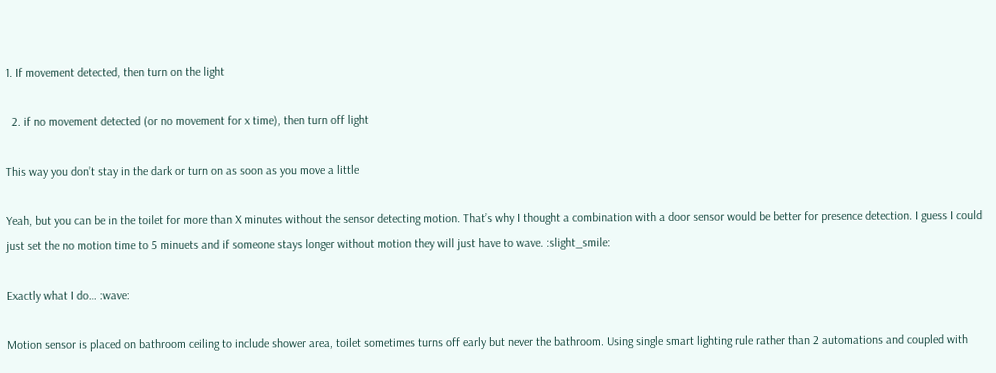1. If movement detected, then turn on the light

  2. if no movement detected (or no movement for x time), then turn off light

This way you don’t stay in the dark or turn on as soon as you move a little

Yeah, but you can be in the toilet for more than X minutes without the sensor detecting motion. That’s why I thought a combination with a door sensor would be better for presence detection. I guess I could just set the no motion time to 5 minuets and if someone stays longer without motion they will just have to wave. :slight_smile:

Exactly what I do… :wave:

Motion sensor is placed on bathroom ceiling to include shower area, toilet sometimes turns off early but never the bathroom. Using single smart lighting rule rather than 2 automations and coupled with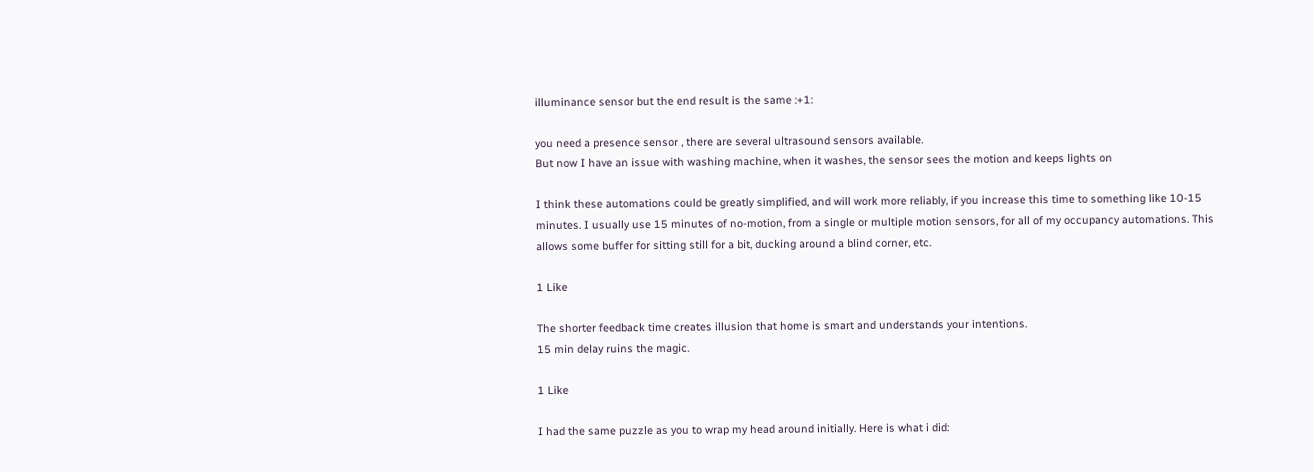illuminance sensor but the end result is the same :+1:

you need a presence sensor , there are several ultrasound sensors available.
But now I have an issue with washing machine, when it washes, the sensor sees the motion and keeps lights on

I think these automations could be greatly simplified, and will work more reliably, if you increase this time to something like 10-15 minutes. I usually use 15 minutes of no-motion, from a single or multiple motion sensors, for all of my occupancy automations. This allows some buffer for sitting still for a bit, ducking around a blind corner, etc.

1 Like

The shorter feedback time creates illusion that home is smart and understands your intentions.
15 min delay ruins the magic.

1 Like

I had the same puzzle as you to wrap my head around initially. Here is what i did: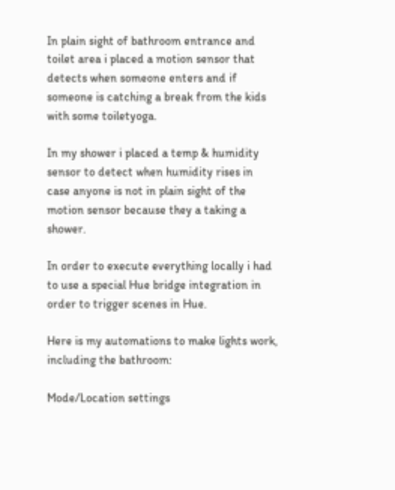In plain sight of bathroom entrance and toilet area i placed a motion sensor that detects when someone enters and if someone is catching a break from the kids with some toiletyoga.

In my shower i placed a temp & humidity sensor to detect when humidity rises in case anyone is not in plain sight of the motion sensor because they a taking a shower.

In order to execute everything locally i had to use a special Hue bridge integration in order to trigger scenes in Hue.

Here is my automations to make lights work, including the bathroom:

Mode/Location settings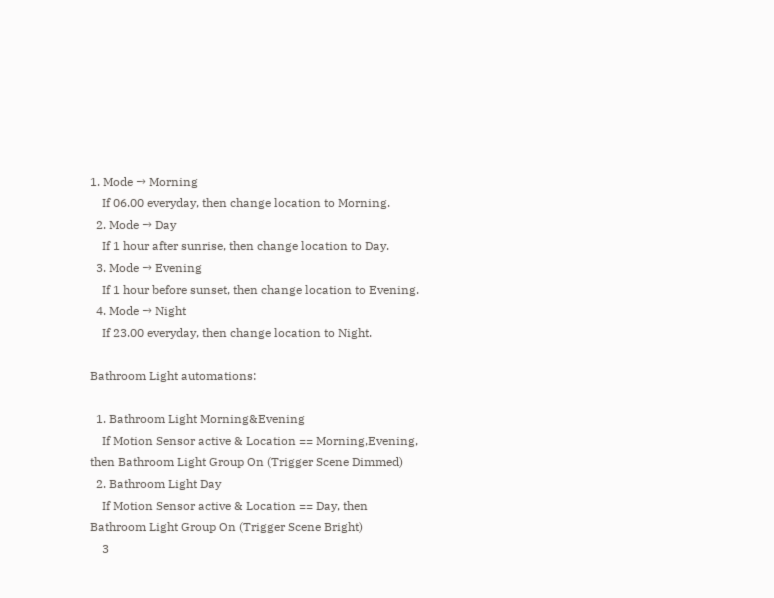1. Mode → Morning
    If 06.00 everyday, then change location to Morning.
  2. Mode → Day
    If 1 hour after sunrise, then change location to Day.
  3. Mode → Evening
    If 1 hour before sunset, then change location to Evening.
  4. Mode → Night
    If 23.00 everyday, then change location to Night.

Bathroom Light automations:

  1. Bathroom Light Morning&Evening
    If Motion Sensor active & Location == Morning,Evening, then Bathroom Light Group On (Trigger Scene Dimmed)
  2. Bathroom Light Day
    If Motion Sensor active & Location == Day, then Bathroom Light Group On (Trigger Scene Bright)
    3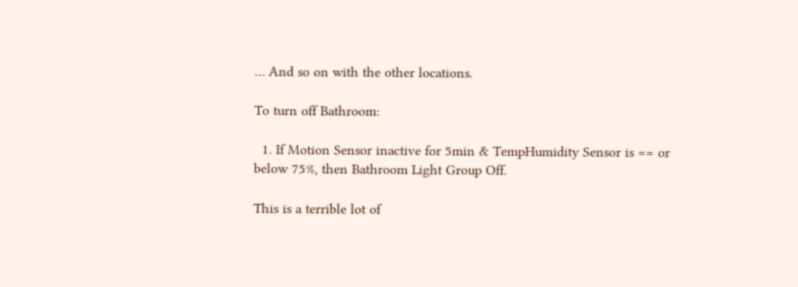… And so on with the other locations.

To turn off Bathroom:

  1. If Motion Sensor inactive for 5min & TempHumidity Sensor is == or below 75%, then Bathroom Light Group Off.

This is a terrible lot of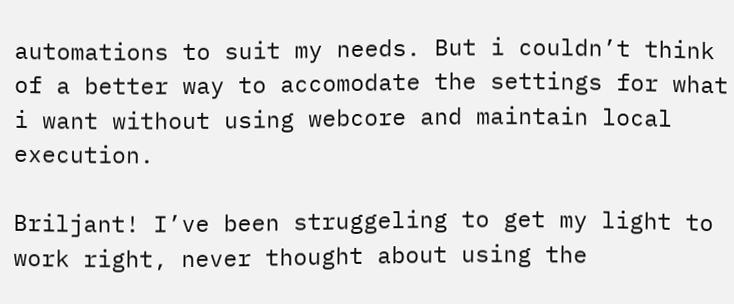automations to suit my needs. But i couldn’t think of a better way to accomodate the settings for what i want without using webcore and maintain local execution.

Briljant! I’ve been struggeling to get my light to work right, never thought about using the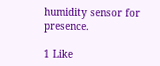humidity sensor for presence.

1 Like